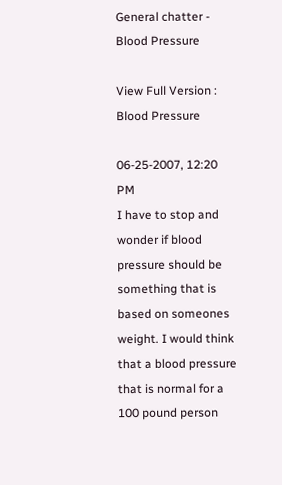General chatter - Blood Pressure

View Full Version : Blood Pressure

06-25-2007, 12:20 PM
I have to stop and wonder if blood pressure should be something that is based on someones weight. I would think that a blood pressure that is normal for a 100 pound person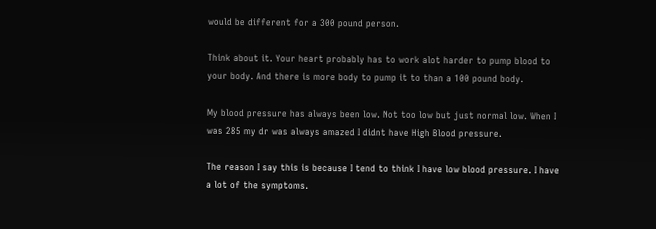would be different for a 300 pound person.

Think about it. Your heart probably has to work alot harder to pump blood to your body. And there is more body to pump it to than a 100 pound body.

My blood pressure has always been low. Not too low but just normal low. When I was 285 my dr was always amazed I didnt have High Blood pressure.

The reason I say this is because I tend to think I have low blood pressure. I have a lot of the symptoms.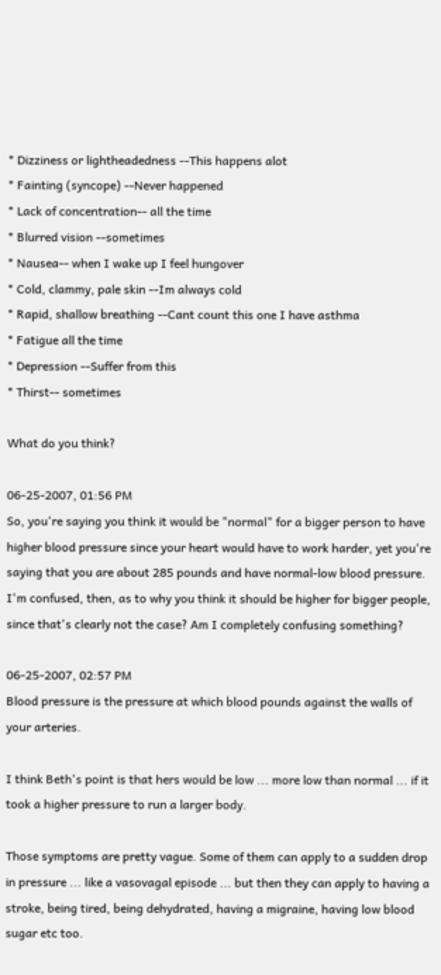* Dizziness or lightheadedness --This happens alot
* Fainting (syncope) --Never happened
* Lack of concentration-- all the time
* Blurred vision --sometimes
* Nausea-- when I wake up I feel hungover
* Cold, clammy, pale skin --Im always cold
* Rapid, shallow breathing --Cant count this one I have asthma
* Fatigue all the time
* Depression --Suffer from this
* Thirst-- sometimes

What do you think?

06-25-2007, 01:56 PM
So, you're saying you think it would be "normal" for a bigger person to have higher blood pressure since your heart would have to work harder, yet you're saying that you are about 285 pounds and have normal-low blood pressure. I'm confused, then, as to why you think it should be higher for bigger people, since that's clearly not the case? Am I completely confusing something?

06-25-2007, 02:57 PM
Blood pressure is the pressure at which blood pounds against the walls of your arteries.

I think Beth's point is that hers would be low ... more low than normal ... if it took a higher pressure to run a larger body.

Those symptoms are pretty vague. Some of them can apply to a sudden drop in pressure ... like a vasovagal episode ... but then they can apply to having a stroke, being tired, being dehydrated, having a migraine, having low blood sugar etc too.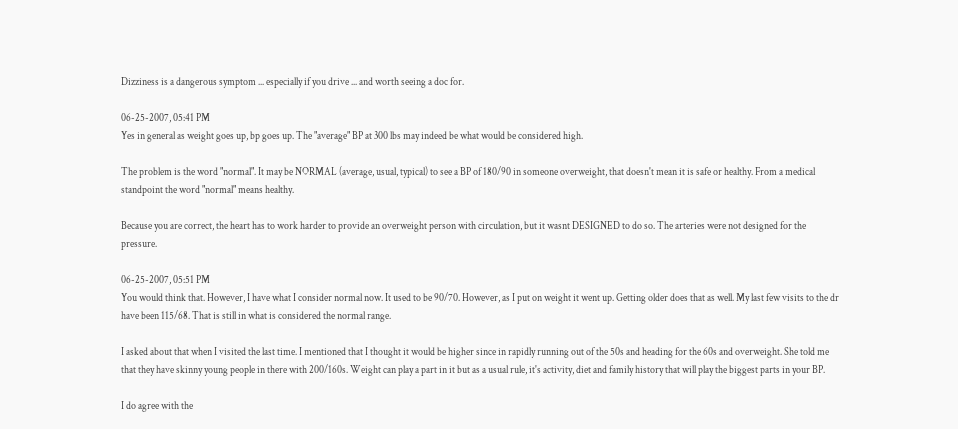Dizziness is a dangerous symptom ... especially if you drive ... and worth seeing a doc for.

06-25-2007, 05:41 PM
Yes in general as weight goes up, bp goes up. The "average" BP at 300 lbs may indeed be what would be considered high.

The problem is the word "normal". It may be NORMAL (average, usual, typical) to see a BP of 180/90 in someone overweight, that doesn't mean it is safe or healthy. From a medical standpoint the word "normal" means healthy.

Because you are correct, the heart has to work harder to provide an overweight person with circulation, but it wasnt DESIGNED to do so. The arteries were not designed for the pressure.

06-25-2007, 05:51 PM
You would think that. However, I have what I consider normal now. It used to be 90/70. However, as I put on weight it went up. Getting older does that as well. My last few visits to the dr have been 115/68. That is still in what is considered the normal range.

I asked about that when I visited the last time. I mentioned that I thought it would be higher since in rapidly running out of the 50s and heading for the 60s and overweight. She told me that they have skinny young people in there with 200/160s. Weight can play a part in it but as a usual rule, it's activity, diet and family history that will play the biggest parts in your BP.

I do agree with the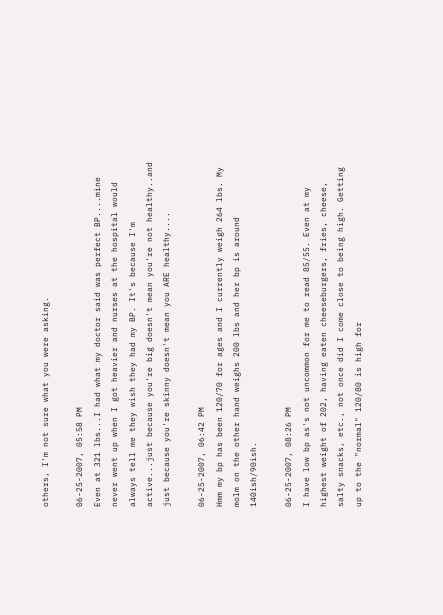others, I'm not sure what you were asking.

06-25-2007, 05:58 PM
Even at 321 lbs...I had what my doctor said was perfect BP....mine never went up when I got heavier and nurses at the hospital would always tell me they wish they had my BP. It's because I'm active...just because you're big doesn't mean you're not healthy..and just because you're skinny doesn't mean you ARE healthy....

06-25-2007, 06:42 PM
Hmm my bp has been 120/70 for ages and I currently weigh 264 lbs. My molm on the other hand weighs 200 lbs and her bp is around 140ish/90ish.

06-25-2007, 08:26 PM
I have low bp as's not uncommon for me to read 85/55. Even at my highest weight of 202, having eaten cheeseburgers, fries, cheese, salty snacks, etc., not once did I come close to being high. Getting up to the "normal" 120/80 is high for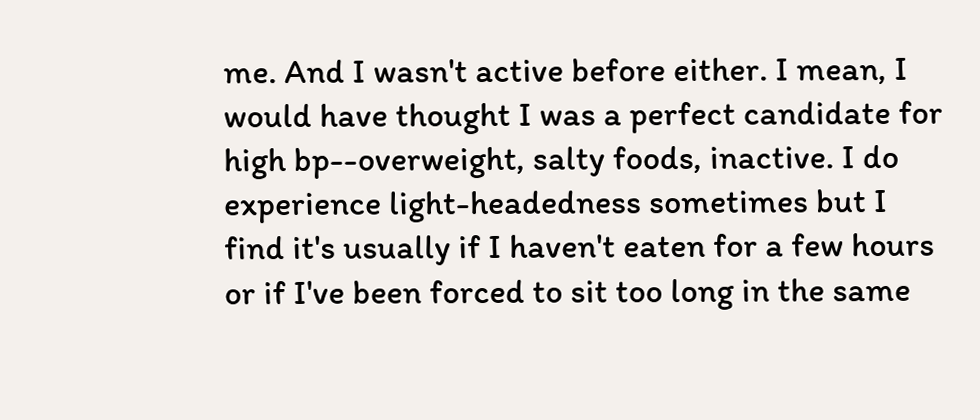me. And I wasn't active before either. I mean, I would have thought I was a perfect candidate for high bp--overweight, salty foods, inactive. I do experience light-headedness sometimes but I find it's usually if I haven't eaten for a few hours or if I've been forced to sit too long in the same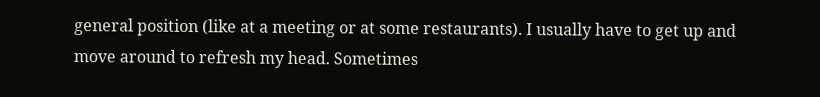general position (like at a meeting or at some restaurants). I usually have to get up and move around to refresh my head. Sometimes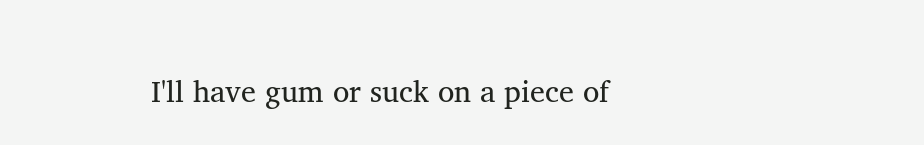I'll have gum or suck on a piece of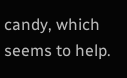candy, which seems to help.